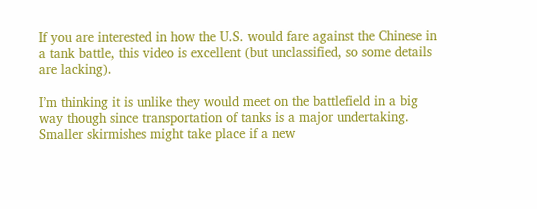If you are interested in how the U.S. would fare against the Chinese in a tank battle, this video is excellent (but unclassified, so some details are lacking).

I’m thinking it is unlike they would meet on the battlefield in a big way though since transportation of tanks is a major undertaking. Smaller skirmishes might take place if a new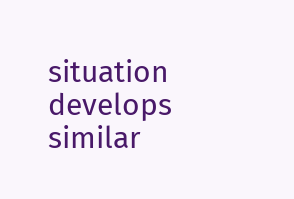situation develops similar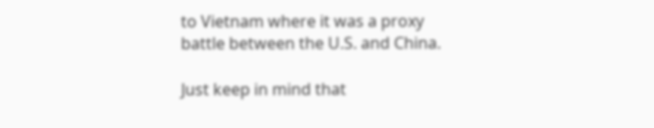to Vietnam where it was a proxy battle between the U.S. and China.

Just keep in mind that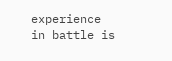experience in battle is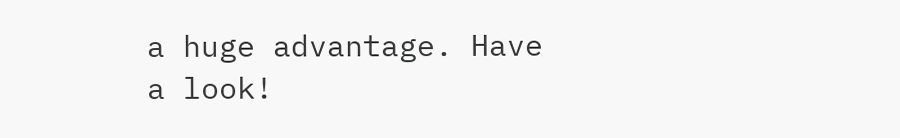a huge advantage. Have a look!